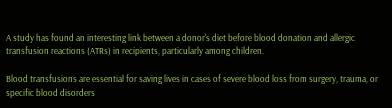A study has found an interesting link between a donor's diet before blood donation and allergic transfusion reactions (ATRs) in recipients, particularly among children.

Blood transfusions are essential for saving lives in cases of severe blood loss from surgery, trauma, or specific blood disorders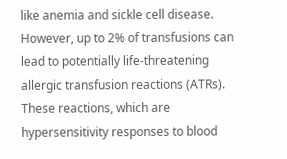like anemia and sickle cell disease. However, up to 2% of transfusions can lead to potentially life-threatening allergic transfusion reactions (ATRs). These reactions, which are hypersensitivity responses to blood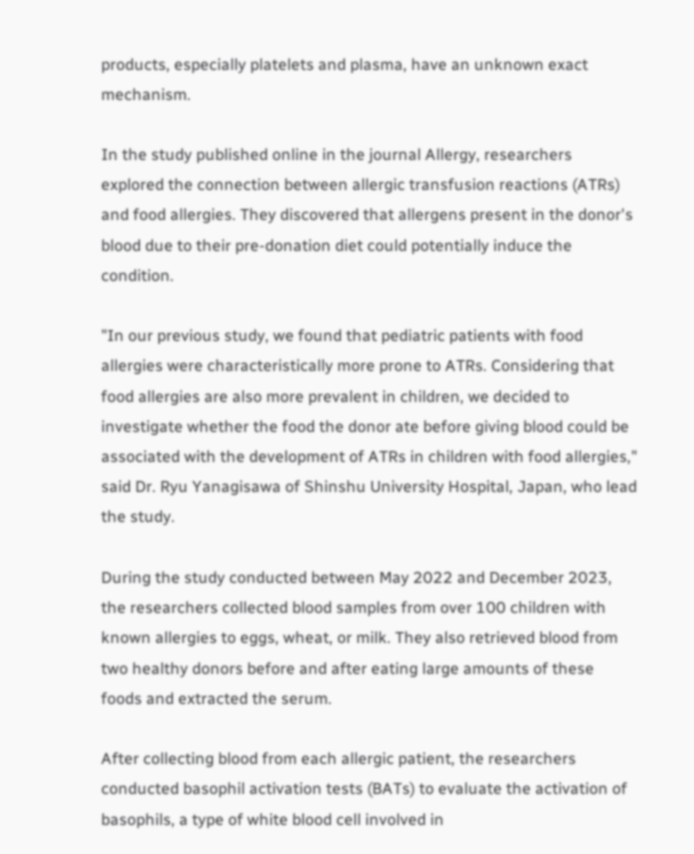products, especially platelets and plasma, have an unknown exact mechanism.

In the study published online in the journal Allergy, researchers explored the connection between allergic transfusion reactions (ATRs) and food allergies. They discovered that allergens present in the donor's blood due to their pre-donation diet could potentially induce the condition.

"In our previous study, we found that pediatric patients with food allergies were characteristically more prone to ATRs. Considering that food allergies are also more prevalent in children, we decided to investigate whether the food the donor ate before giving blood could be associated with the development of ATRs in children with food allergies," said Dr. Ryu Yanagisawa of Shinshu University Hospital, Japan, who lead the study.

During the study conducted between May 2022 and December 2023, the researchers collected blood samples from over 100 children with known allergies to eggs, wheat, or milk. They also retrieved blood from two healthy donors before and after eating large amounts of these foods and extracted the serum.

After collecting blood from each allergic patient, the researchers conducted basophil activation tests (BATs) to evaluate the activation of basophils, a type of white blood cell involved in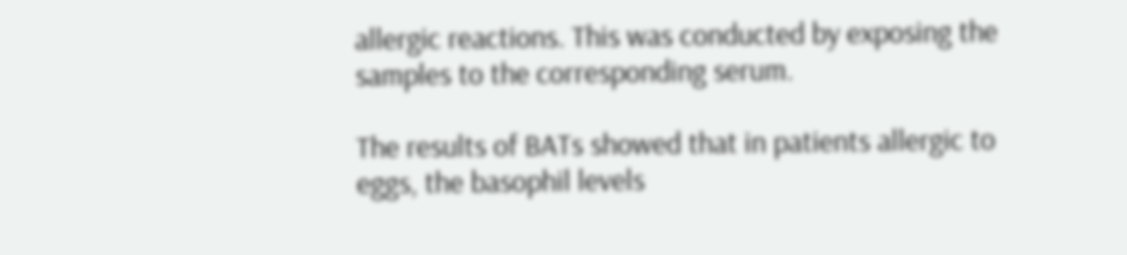allergic reactions. This was conducted by exposing the samples to the corresponding serum.

The results of BATs showed that in patients allergic to eggs, the basophil levels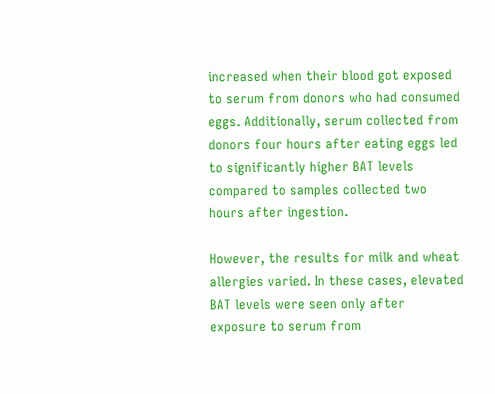increased when their blood got exposed to serum from donors who had consumed eggs. Additionally, serum collected from donors four hours after eating eggs led to significantly higher BAT levels compared to samples collected two hours after ingestion.

However, the results for milk and wheat allergies varied. In these cases, elevated BAT levels were seen only after exposure to serum from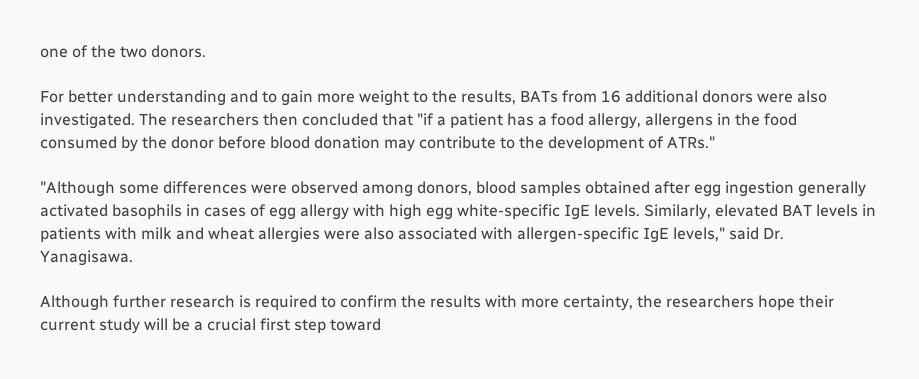one of the two donors.

For better understanding and to gain more weight to the results, BATs from 16 additional donors were also investigated. The researchers then concluded that "if a patient has a food allergy, allergens in the food consumed by the donor before blood donation may contribute to the development of ATRs."

"Although some differences were observed among donors, blood samples obtained after egg ingestion generally activated basophils in cases of egg allergy with high egg white-specific IgE levels. Similarly, elevated BAT levels in patients with milk and wheat allergies were also associated with allergen-specific IgE levels," said Dr. Yanagisawa.

Although further research is required to confirm the results with more certainty, the researchers hope their current study will be a crucial first step toward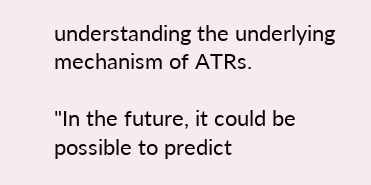understanding the underlying mechanism of ATRs.

"In the future, it could be possible to predict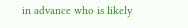in advance who is likely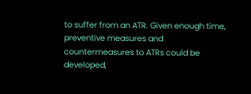to suffer from an ATR. Given enough time, preventive measures and countermeasures to ATRs could be developed,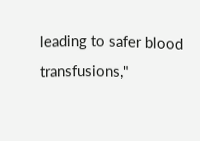leading to safer blood transfusions,"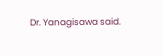Dr. Yanagisawa said.